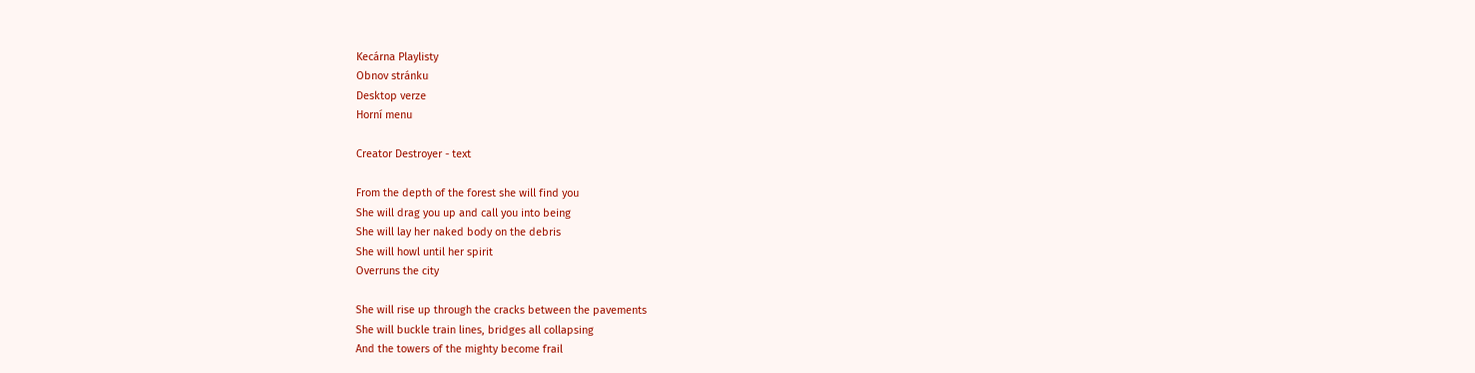Kecárna Playlisty
Obnov stránku
Desktop verze
Horní menu

Creator Destroyer - text

From the depth of the forest she will find you
She will drag you up and call you into being
She will lay her naked body on the debris
She will howl until her spirit
Overruns the city

She will rise up through the cracks between the pavements
She will buckle train lines, bridges all collapsing
And the towers of the mighty become frail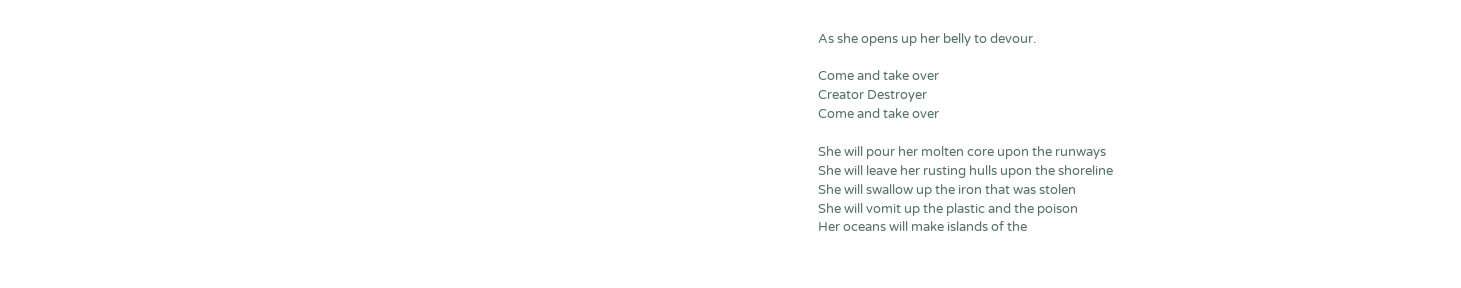As she opens up her belly to devour.

Come and take over
Creator Destroyer
Come and take over

She will pour her molten core upon the runways
She will leave her rusting hulls upon the shoreline
She will swallow up the iron that was stolen
She will vomit up the plastic and the poison
Her oceans will make islands of the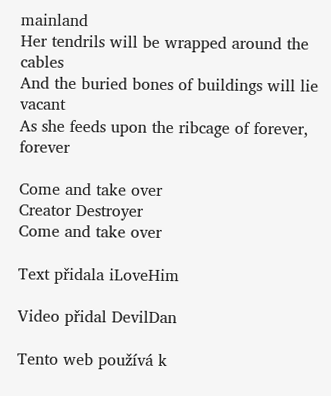mainland
Her tendrils will be wrapped around the cables
And the buried bones of buildings will lie vacant
As she feeds upon the ribcage of forever, forever

Come and take over
Creator Destroyer
Come and take over

Text přidala iLoveHim

Video přidal DevilDan

Tento web používá k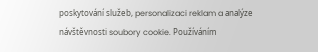poskytování služeb, personalizaci reklam a analýze návštěvnosti soubory cookie. Používáním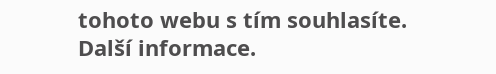tohoto webu s tím souhlasíte. Další informace.